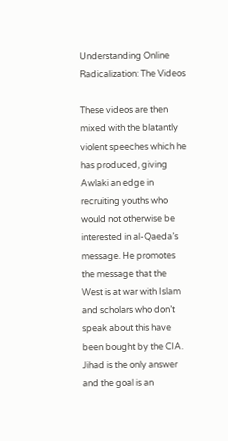Understanding Online Radicalization: The Videos

These videos are then mixed with the blatantly violent speeches which he has produced, giving Awlaki an edge in recruiting youths who would not otherwise be interested in al-Qaeda’s message. He promotes the message that the West is at war with Islam and scholars who don’t speak about this have been bought by the CIA. Jihad is the only answer and the goal is an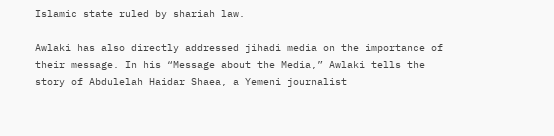Islamic state ruled by shariah law.

Awlaki has also directly addressed jihadi media on the importance of their message. In his “Message about the Media,” Awlaki tells the story of Abdulelah Haidar Shaea, a Yemeni journalist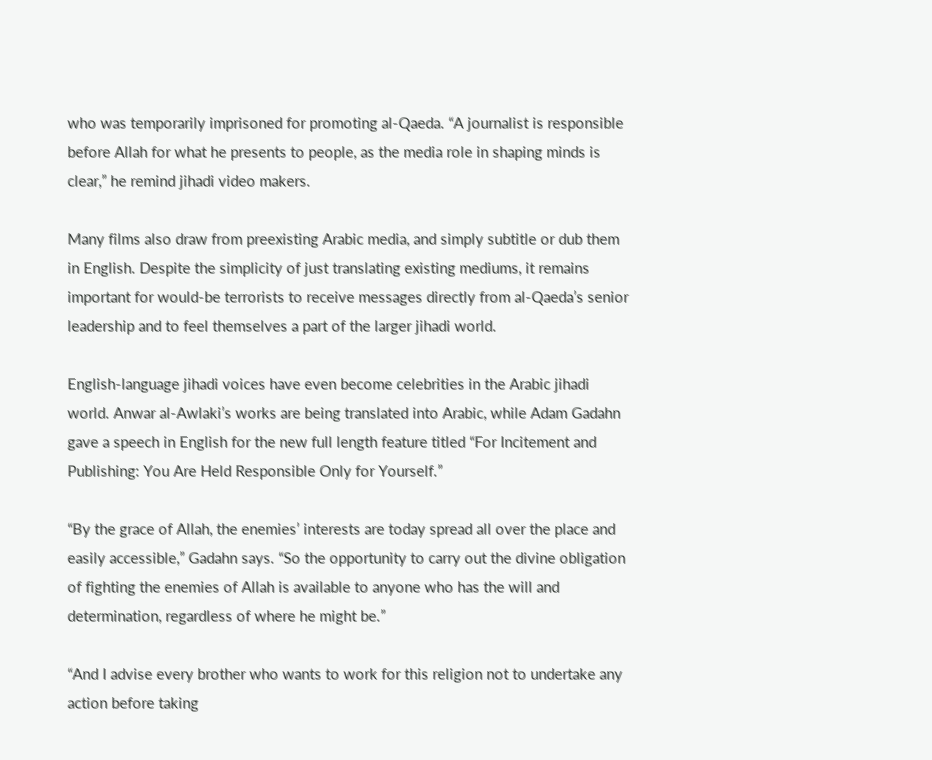who was temporarily imprisoned for promoting al-Qaeda. “A journalist is responsible before Allah for what he presents to people, as the media role in shaping minds is clear,” he remind jihadi video makers.

Many films also draw from preexisting Arabic media, and simply subtitle or dub them in English. Despite the simplicity of just translating existing mediums, it remains important for would-be terrorists to receive messages directly from al-Qaeda’s senior leadership and to feel themselves a part of the larger jihadi world.

English-language jihadi voices have even become celebrities in the Arabic jihadi world. Anwar al-Awlaki’s works are being translated into Arabic, while Adam Gadahn gave a speech in English for the new full length feature titled “For Incitement and Publishing: You Are Held Responsible Only for Yourself.”

“By the grace of Allah, the enemies’ interests are today spread all over the place and easily accessible,” Gadahn says. “So the opportunity to carry out the divine obligation of fighting the enemies of Allah is available to anyone who has the will and determination, regardless of where he might be.”

“And I advise every brother who wants to work for this religion not to undertake any action before taking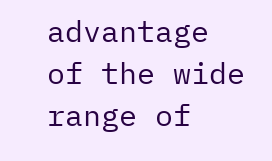advantage of the wide range of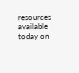resources available today on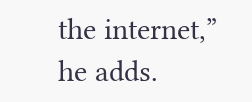the internet,” he adds.